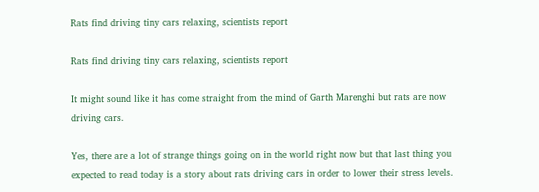Rats find driving tiny cars relaxing, scientists report

Rats find driving tiny cars relaxing, scientists report

It might sound like it has come straight from the mind of Garth Marenghi but rats are now driving cars.

Yes, there are a lot of strange things going on in the world right now but that last thing you expected to read today is a story about rats driving cars in order to lower their stress levels.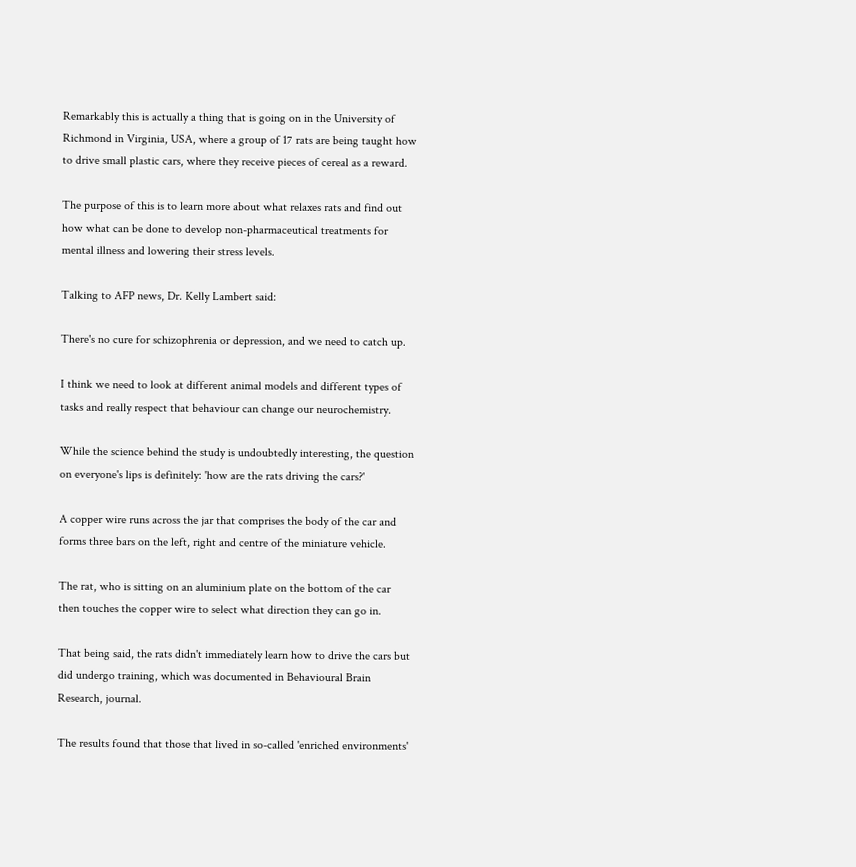Remarkably this is actually a thing that is going on in the University of Richmond in Virginia, USA, where a group of 17 rats are being taught how to drive small plastic cars, where they receive pieces of cereal as a reward.

The purpose of this is to learn more about what relaxes rats and find out how what can be done to develop non-pharmaceutical treatments for mental illness and lowering their stress levels.

Talking to AFP news, Dr. Kelly Lambert said:

There's no cure for schizophrenia or depression, and we need to catch up.

I think we need to look at different animal models and different types of tasks and really respect that behaviour can change our neurochemistry.

While the science behind the study is undoubtedly interesting, the question on everyone's lips is definitely: 'how are the rats driving the cars?'

A copper wire runs across the jar that comprises the body of the car and forms three bars on the left, right and centre of the miniature vehicle.

The rat, who is sitting on an aluminium plate on the bottom of the car then touches the copper wire to select what direction they can go in.

That being said, the rats didn't immediately learn how to drive the cars but did undergo training, which was documented in Behavioural Brain Research, journal.

The results found that those that lived in so-called 'enriched environments'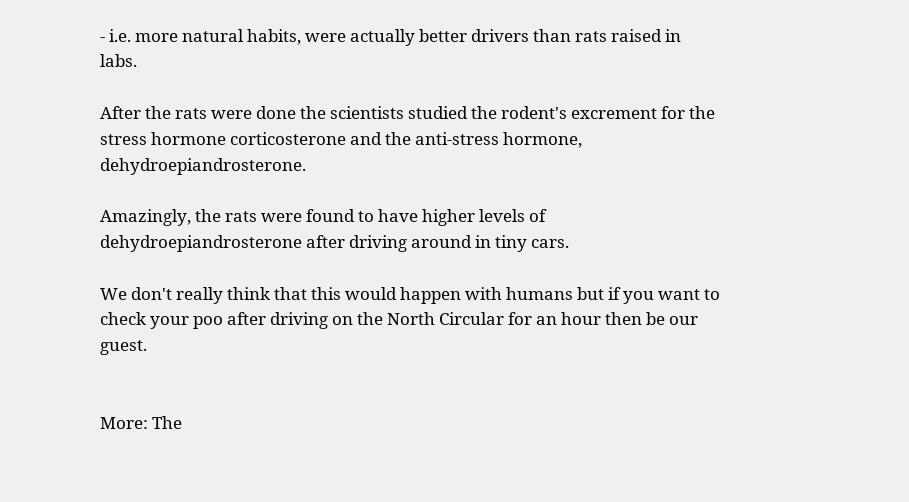- i.e. more natural habits, were actually better drivers than rats raised in labs.

After the rats were done the scientists studied the rodent's excrement for the stress hormone corticosterone and the anti-stress hormone, dehydroepiandrosterone.

Amazingly, the rats were found to have higher levels of dehydroepiandrosterone after driving around in tiny cars.

We don't really think that this would happen with humans but if you want to check your poo after driving on the North Circular for an hour then be our guest.


More: The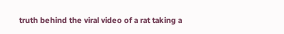truth behind the viral video of a rat taking a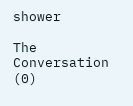shower

The Conversation (0)